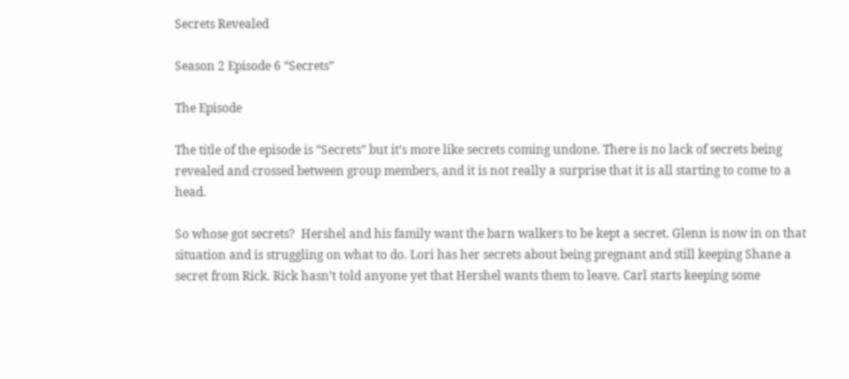Secrets Revealed

Season 2 Episode 6 “Secrets”

The Episode

The title of the episode is “Secrets” but it’s more like secrets coming undone. There is no lack of secrets being revealed and crossed between group members, and it is not really a surprise that it is all starting to come to a head.

So whose got secrets?  Hershel and his family want the barn walkers to be kept a secret. Glenn is now in on that situation and is struggling on what to do. Lori has her secrets about being pregnant and still keeping Shane a secret from Rick. Rick hasn’t told anyone yet that Hershel wants them to leave. Carl starts keeping some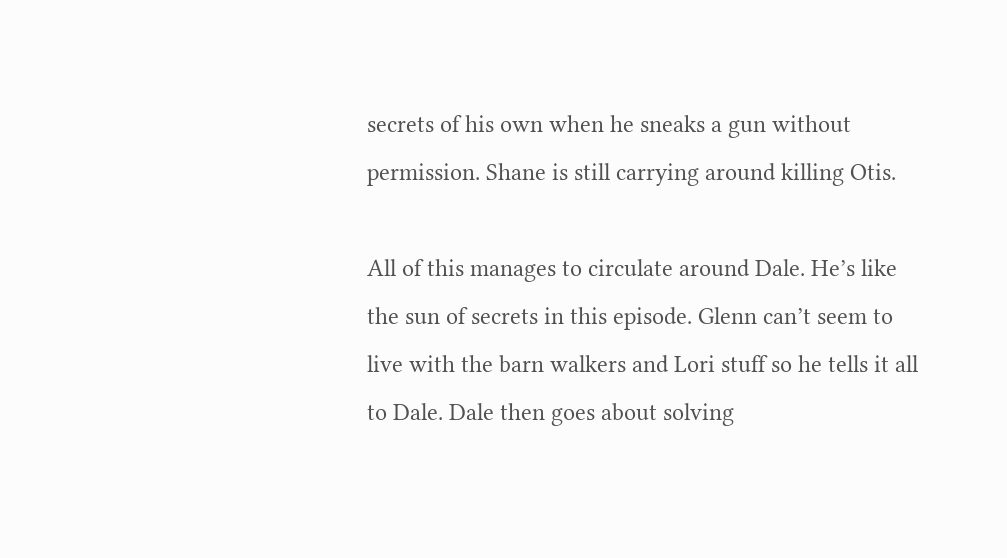secrets of his own when he sneaks a gun without permission. Shane is still carrying around killing Otis.

All of this manages to circulate around Dale. He’s like the sun of secrets in this episode. Glenn can’t seem to live with the barn walkers and Lori stuff so he tells it all to Dale. Dale then goes about solving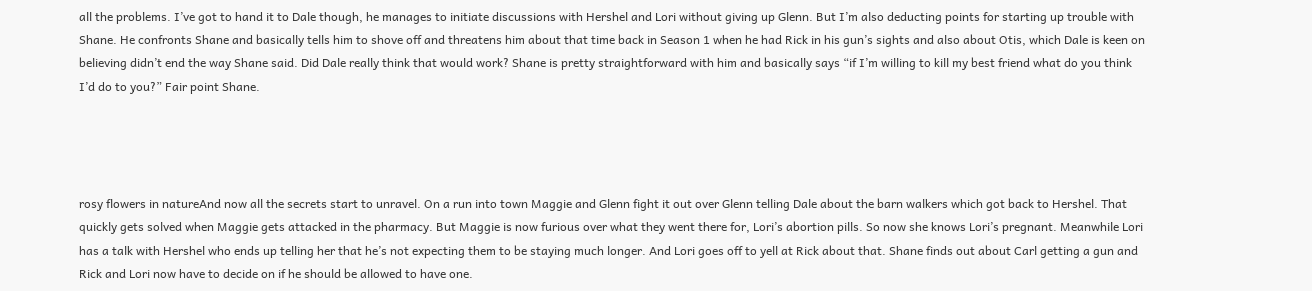all the problems. I’ve got to hand it to Dale though, he manages to initiate discussions with Hershel and Lori without giving up Glenn. But I’m also deducting points for starting up trouble with Shane. He confronts Shane and basically tells him to shove off and threatens him about that time back in Season 1 when he had Rick in his gun’s sights and also about Otis, which Dale is keen on believing didn’t end the way Shane said. Did Dale really think that would work? Shane is pretty straightforward with him and basically says “if I’m willing to kill my best friend what do you think I’d do to you?” Fair point Shane.




rosy flowers in natureAnd now all the secrets start to unravel. On a run into town Maggie and Glenn fight it out over Glenn telling Dale about the barn walkers which got back to Hershel. That quickly gets solved when Maggie gets attacked in the pharmacy. But Maggie is now furious over what they went there for, Lori’s abortion pills. So now she knows Lori’s pregnant. Meanwhile Lori has a talk with Hershel who ends up telling her that he’s not expecting them to be staying much longer. And Lori goes off to yell at Rick about that. Shane finds out about Carl getting a gun and Rick and Lori now have to decide on if he should be allowed to have one.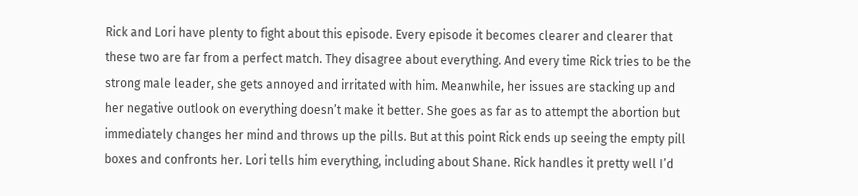Rick and Lori have plenty to fight about this episode. Every episode it becomes clearer and clearer that these two are far from a perfect match. They disagree about everything. And every time Rick tries to be the strong male leader, she gets annoyed and irritated with him. Meanwhile, her issues are stacking up and her negative outlook on everything doesn’t make it better. She goes as far as to attempt the abortion but immediately changes her mind and throws up the pills. But at this point Rick ends up seeing the empty pill boxes and confronts her. Lori tells him everything, including about Shane. Rick handles it pretty well I’d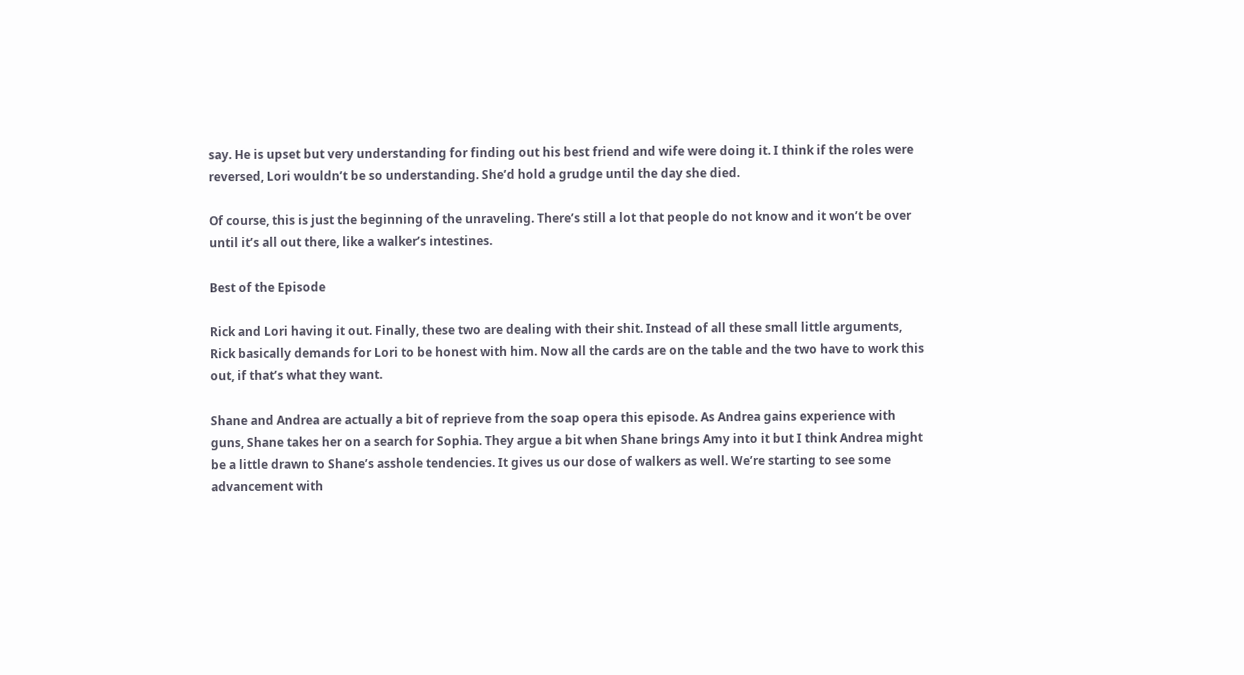say. He is upset but very understanding for finding out his best friend and wife were doing it. I think if the roles were reversed, Lori wouldn’t be so understanding. She’d hold a grudge until the day she died.

Of course, this is just the beginning of the unraveling. There’s still a lot that people do not know and it won’t be over until it’s all out there, like a walker’s intestines.

Best of the Episode

Rick and Lori having it out. Finally, these two are dealing with their shit. Instead of all these small little arguments, Rick basically demands for Lori to be honest with him. Now all the cards are on the table and the two have to work this out, if that’s what they want.

Shane and Andrea are actually a bit of reprieve from the soap opera this episode. As Andrea gains experience with guns, Shane takes her on a search for Sophia. They argue a bit when Shane brings Amy into it but I think Andrea might be a little drawn to Shane’s asshole tendencies. It gives us our dose of walkers as well. We’re starting to see some advancement with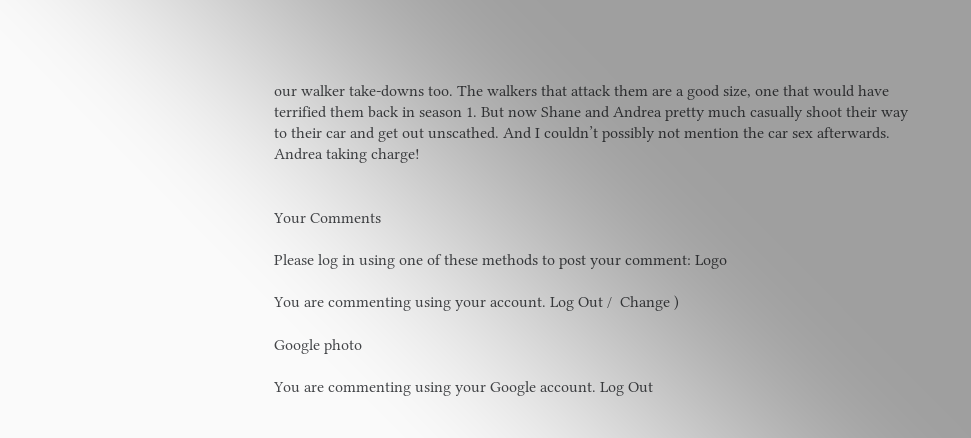our walker take-downs too. The walkers that attack them are a good size, one that would have terrified them back in season 1. But now Shane and Andrea pretty much casually shoot their way to their car and get out unscathed. And I couldn’t possibly not mention the car sex afterwards. Andrea taking charge!


Your Comments

Please log in using one of these methods to post your comment: Logo

You are commenting using your account. Log Out /  Change )

Google photo

You are commenting using your Google account. Log Out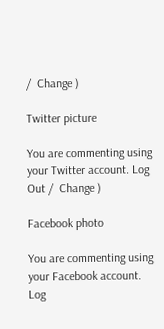/  Change )

Twitter picture

You are commenting using your Twitter account. Log Out /  Change )

Facebook photo

You are commenting using your Facebook account. Log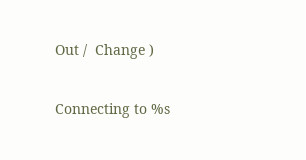Out /  Change )

Connecting to %s